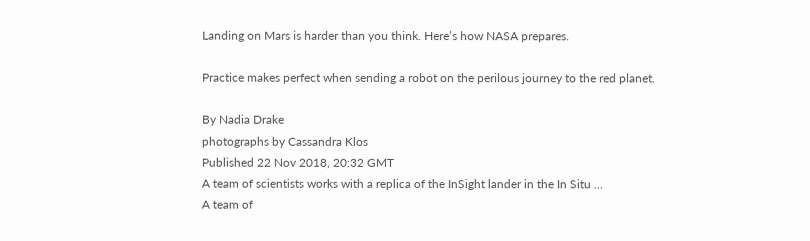Landing on Mars is harder than you think. Here’s how NASA prepares.

Practice makes perfect when sending a robot on the perilous journey to the red planet.

By Nadia Drake
photographs by Cassandra Klos
Published 22 Nov 2018, 20:32 GMT
A team of scientists works with a replica of the InSight lander in the In Situ ...
A team of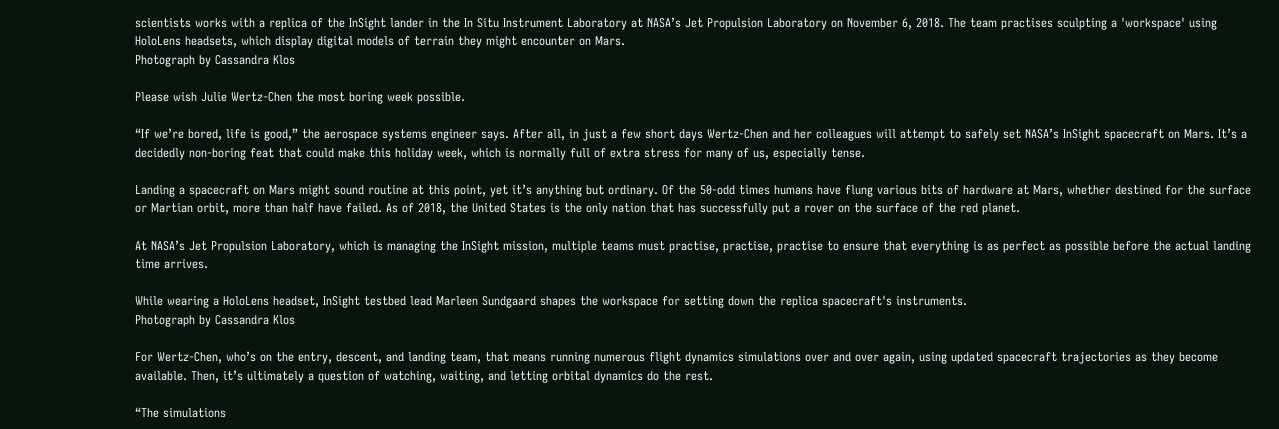scientists works with a replica of the InSight lander in the In Situ Instrument Laboratory at NASA’s Jet Propulsion Laboratory on November 6, 2018. The team practises sculpting a 'workspace' using HoloLens headsets, which display digital models of terrain they might encounter on Mars.
Photograph by Cassandra Klos

Please wish Julie Wertz-Chen the most boring week possible.

“If we’re bored, life is good,” the aerospace systems engineer says. After all, in just a few short days Wertz-Chen and her colleagues will attempt to safely set NASA’s InSight spacecraft on Mars. It’s a decidedly non-boring feat that could make this holiday week, which is normally full of extra stress for many of us, especially tense.

Landing a spacecraft on Mars might sound routine at this point, yet it’s anything but ordinary. Of the 50-odd times humans have flung various bits of hardware at Mars, whether destined for the surface or Martian orbit, more than half have failed. As of 2018, the United States is the only nation that has successfully put a rover on the surface of the red planet.

At NASA’s Jet Propulsion Laboratory, which is managing the InSight mission, multiple teams must practise, practise, practise to ensure that everything is as perfect as possible before the actual landing time arrives.

While wearing a HoloLens headset, InSight testbed lead Marleen Sundgaard shapes the workspace for setting down the replica spacecraft's instruments.
Photograph by Cassandra Klos

For Wertz-Chen, who’s on the entry, descent, and landing team, that means running numerous flight dynamics simulations over and over again, using updated spacecraft trajectories as they become available. Then, it’s ultimately a question of watching, waiting, and letting orbital dynamics do the rest.

“The simulations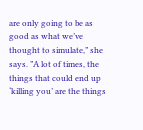are only going to be as good as what we’ve thought to simulate,” she says. ”A lot of times, the things that could end up ‘killing you’ are the things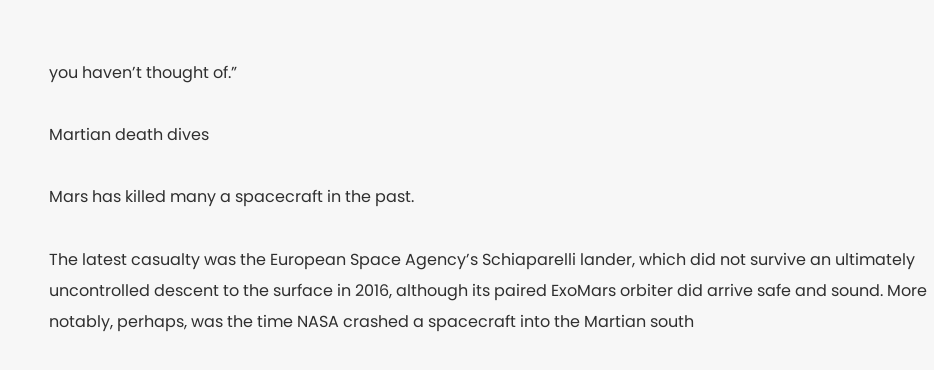you haven’t thought of.”

Martian death dives

Mars has killed many a spacecraft in the past.

The latest casualty was the European Space Agency’s Schiaparelli lander, which did not survive an ultimately uncontrolled descent to the surface in 2016, although its paired ExoMars orbiter did arrive safe and sound. More notably, perhaps, was the time NASA crashed a spacecraft into the Martian south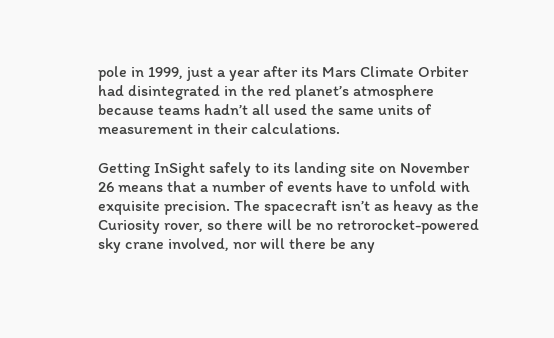pole in 1999, just a year after its Mars Climate Orbiter had disintegrated in the red planet’s atmosphere because teams hadn’t all used the same units of measurement in their calculations.

Getting InSight safely to its landing site on November 26 means that a number of events have to unfold with exquisite precision. The spacecraft isn’t as heavy as the Curiosity rover, so there will be no retrorocket-powered sky crane involved, nor will there be any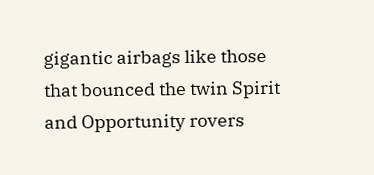gigantic airbags like those that bounced the twin Spirit and Opportunity rovers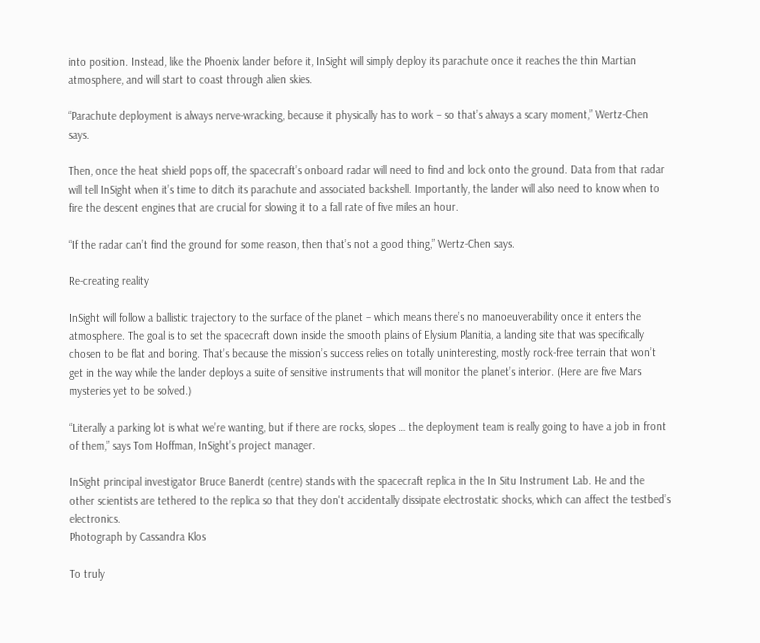into position. Instead, like the Phoenix lander before it, InSight will simply deploy its parachute once it reaches the thin Martian atmosphere, and will start to coast through alien skies.

“Parachute deployment is always nerve-wracking, because it physically has to work – so that’s always a scary moment,” Wertz-Chen says.

Then, once the heat shield pops off, the spacecraft’s onboard radar will need to find and lock onto the ground. Data from that radar will tell InSight when it’s time to ditch its parachute and associated backshell. Importantly, the lander will also need to know when to fire the descent engines that are crucial for slowing it to a fall rate of five miles an hour.

“If the radar can’t find the ground for some reason, then that’s not a good thing,” Wertz-Chen says.

Re-creating reality

InSight will follow a ballistic trajectory to the surface of the planet – which means there’s no manoeuverability once it enters the atmosphere. The goal is to set the spacecraft down inside the smooth plains of Elysium Planitia, a landing site that was specifically chosen to be flat and boring. That’s because the mission’s success relies on totally uninteresting, mostly rock-free terrain that won’t get in the way while the lander deploys a suite of sensitive instruments that will monitor the planet’s interior. (Here are five Mars mysteries yet to be solved.)

“Literally a parking lot is what we’re wanting, but if there are rocks, slopes … the deployment team is really going to have a job in front of them,” says Tom Hoffman, InSight’s project manager.

InSight principal investigator Bruce Banerdt (centre) stands with the spacecraft replica in the In Situ Instrument Lab. He and the other scientists are tethered to the replica so that they don't accidentally dissipate electrostatic shocks, which can affect the testbed’s electronics.
Photograph by Cassandra Klos

To truly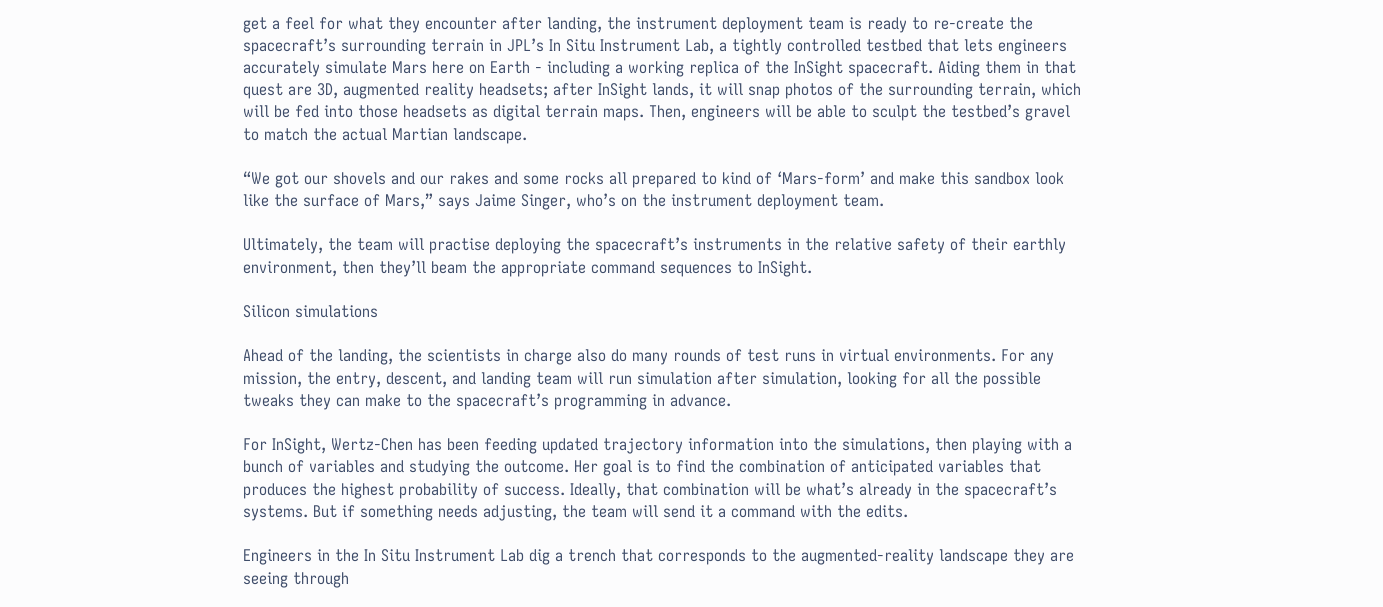get a feel for what they encounter after landing, the instrument deployment team is ready to re-create the spacecraft’s surrounding terrain in JPL’s In Situ Instrument Lab, a tightly controlled testbed that lets engineers accurately simulate Mars here on Earth - including a working replica of the InSight spacecraft. Aiding them in that quest are 3D, augmented reality headsets; after InSight lands, it will snap photos of the surrounding terrain, which will be fed into those headsets as digital terrain maps. Then, engineers will be able to sculpt the testbed’s gravel to match the actual Martian landscape.

“We got our shovels and our rakes and some rocks all prepared to kind of ‘Mars-form’ and make this sandbox look like the surface of Mars,” says Jaime Singer, who’s on the instrument deployment team.

Ultimately, the team will practise deploying the spacecraft’s instruments in the relative safety of their earthly environment, then they’ll beam the appropriate command sequences to InSight.

Silicon simulations

Ahead of the landing, the scientists in charge also do many rounds of test runs in virtual environments. For any mission, the entry, descent, and landing team will run simulation after simulation, looking for all the possible tweaks they can make to the spacecraft’s programming in advance.

For InSight, Wertz-Chen has been feeding updated trajectory information into the simulations, then playing with a bunch of variables and studying the outcome. Her goal is to find the combination of anticipated variables that produces the highest probability of success. Ideally, that combination will be what’s already in the spacecraft’s systems. But if something needs adjusting, the team will send it a command with the edits.

Engineers in the In Situ Instrument Lab dig a trench that corresponds to the augmented-reality landscape they are seeing through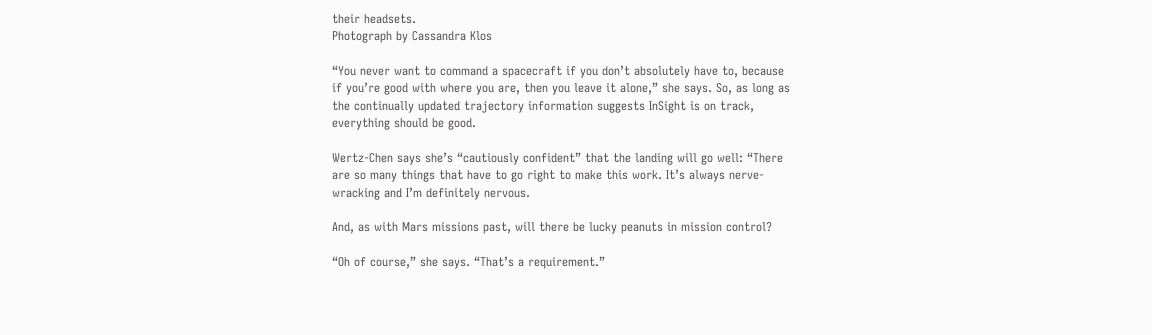their headsets.
Photograph by Cassandra Klos

“You never want to command a spacecraft if you don’t absolutely have to, because if you’re good with where you are, then you leave it alone,” she says. So, as long as the continually updated trajectory information suggests InSight is on track, everything should be good.

Wertz-Chen says she’s “cautiously confident” that the landing will go well: “There are so many things that have to go right to make this work. It’s always nerve-wracking and I’m definitely nervous.

And, as with Mars missions past, will there be lucky peanuts in mission control?

“Oh of course,” she says. “That’s a requirement.”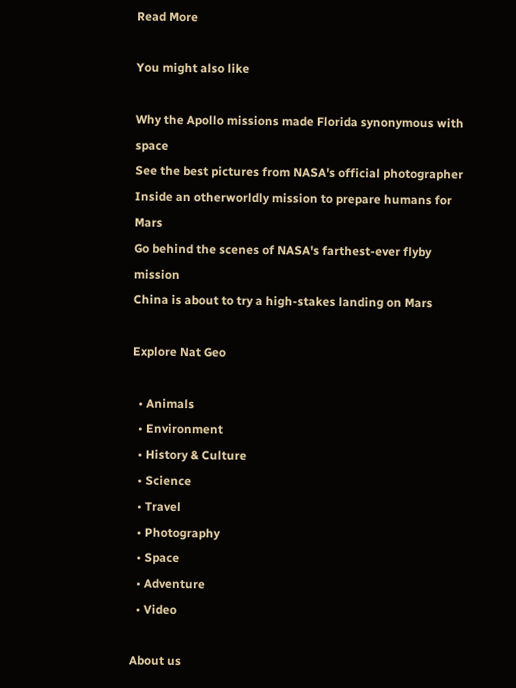Read More

You might also like

Why the Apollo missions made Florida synonymous with space
See the best pictures from NASA's official photographer
Inside an otherworldly mission to prepare humans for Mars
Go behind the scenes of NASA's farthest-ever flyby mission
China is about to try a high-stakes landing on Mars

Explore Nat Geo

  • Animals
  • Environment
  • History & Culture
  • Science
  • Travel
  • Photography
  • Space
  • Adventure
  • Video

About us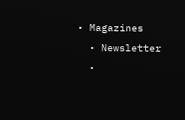• Magazines
  • Newsletter
  •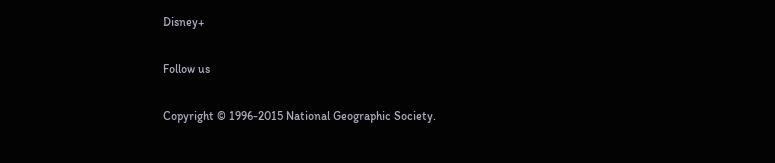Disney+

Follow us

Copyright © 1996-2015 National Geographic Society.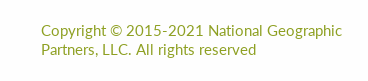Copyright © 2015-2021 National Geographic Partners, LLC. All rights reserved